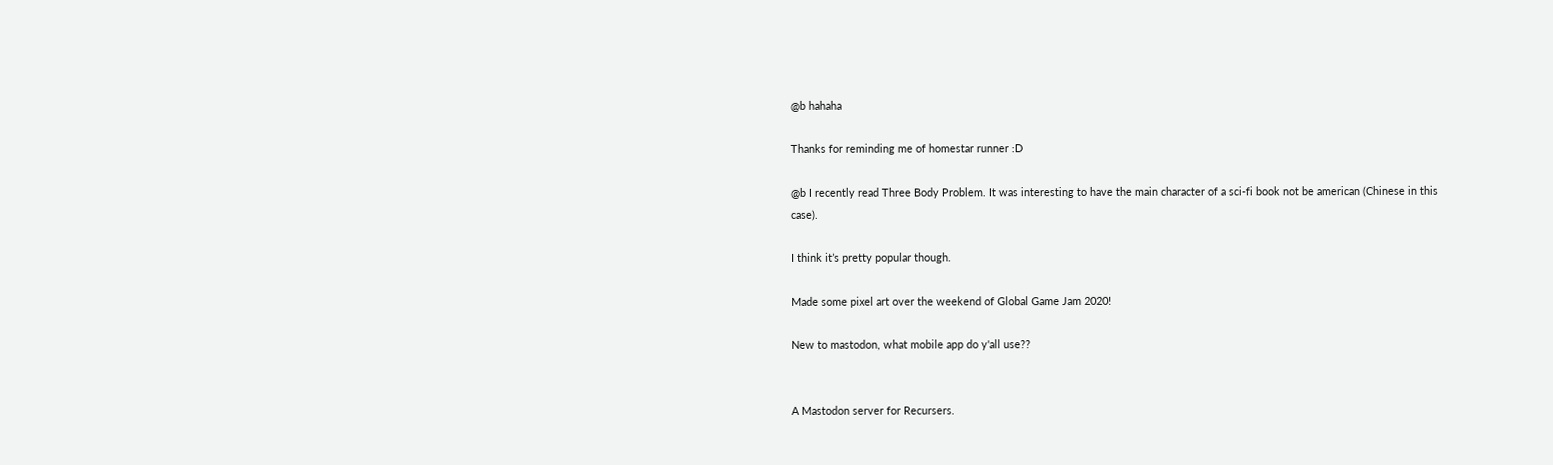@b hahaha

Thanks for reminding me of homestar runner :D

@b I recently read Three Body Problem. It was interesting to have the main character of a sci-fi book not be american (Chinese in this case).

I think it’s pretty popular though.

Made some pixel art over the weekend of Global Game Jam 2020!

New to mastodon, what mobile app do y'all use??


A Mastodon server for Recursers.